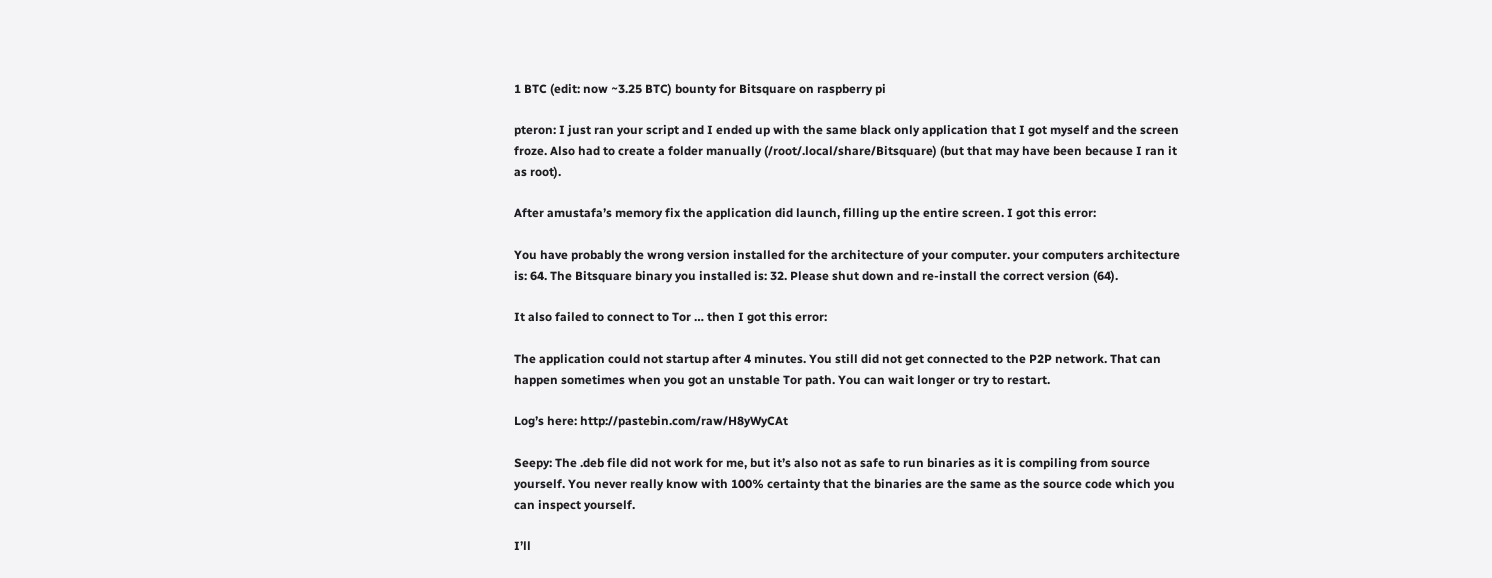1 BTC (edit: now ~3.25 BTC) bounty for Bitsquare on raspberry pi

pteron: I just ran your script and I ended up with the same black only application that I got myself and the screen froze. Also had to create a folder manually (/root/.local/share/Bitsquare) (but that may have been because I ran it as root).

After amustafa’s memory fix the application did launch, filling up the entire screen. I got this error:

You have probably the wrong version installed for the architecture of your computer. your computers architecture is: 64. The Bitsquare binary you installed is: 32. Please shut down and re-install the correct version (64).

It also failed to connect to Tor … then I got this error:

The application could not startup after 4 minutes. You still did not get connected to the P2P network. That can happen sometimes when you got an unstable Tor path. You can wait longer or try to restart.

Log’s here: http://pastebin.com/raw/H8yWyCAt

Seepy: The .deb file did not work for me, but it’s also not as safe to run binaries as it is compiling from source yourself. You never really know with 100% certainty that the binaries are the same as the source code which you can inspect yourself.

I’ll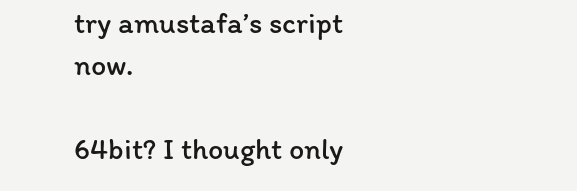try amustafa’s script now.

64bit? I thought only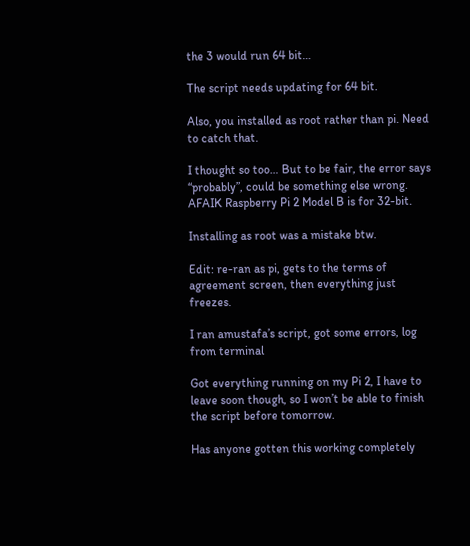the 3 would run 64 bit…

The script needs updating for 64 bit.

Also, you installed as root rather than pi. Need to catch that.

I thought so too… But to be fair, the error says “probably”, could be something else wrong. AFAIK Raspberry Pi 2 Model B is for 32-bit.

Installing as root was a mistake btw.

Edit: re-ran as pi, gets to the terms of agreement screen, then everything just freezes.

I ran amustafa’s script, got some errors, log from terminal

Got everything running on my Pi 2, I have to leave soon though, so I won’t be able to finish the script before tomorrow.

Has anyone gotten this working completely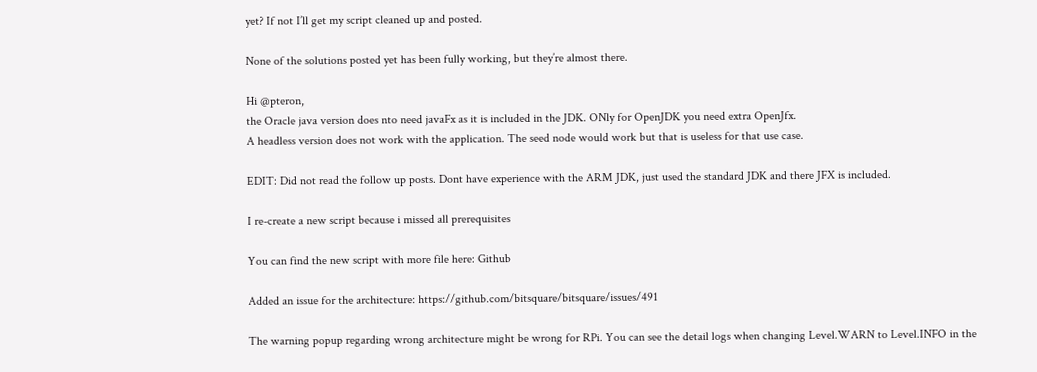yet? If not I’ll get my script cleaned up and posted.

None of the solutions posted yet has been fully working, but they’re almost there.

Hi @pteron,
the Oracle java version does nto need javaFx as it is included in the JDK. ONly for OpenJDK you need extra OpenJfx.
A headless version does not work with the application. The seed node would work but that is useless for that use case.

EDIT: Did not read the follow up posts. Dont have experience with the ARM JDK, just used the standard JDK and there JFX is included.

I re-create a new script because i missed all prerequisites

You can find the new script with more file here: Github

Added an issue for the architecture: https://github.com/bitsquare/bitsquare/issues/491

The warning popup regarding wrong architecture might be wrong for RPi. You can see the detail logs when changing Level.WARN to Level.INFO in the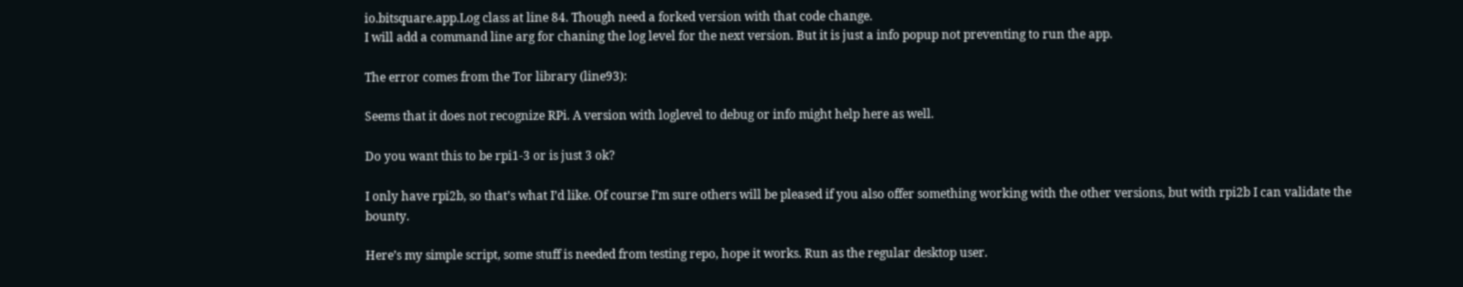io.bitsquare.app.Log class at line 84. Though need a forked version with that code change.
I will add a command line arg for chaning the log level for the next version. But it is just a info popup not preventing to run the app.

The error comes from the Tor library (line93):

Seems that it does not recognize RPi. A version with loglevel to debug or info might help here as well.

Do you want this to be rpi1-3 or is just 3 ok?

I only have rpi2b, so that’s what I’d like. Of course I’m sure others will be pleased if you also offer something working with the other versions, but with rpi2b I can validate the bounty.

Here’s my simple script, some stuff is needed from testing repo, hope it works. Run as the regular desktop user.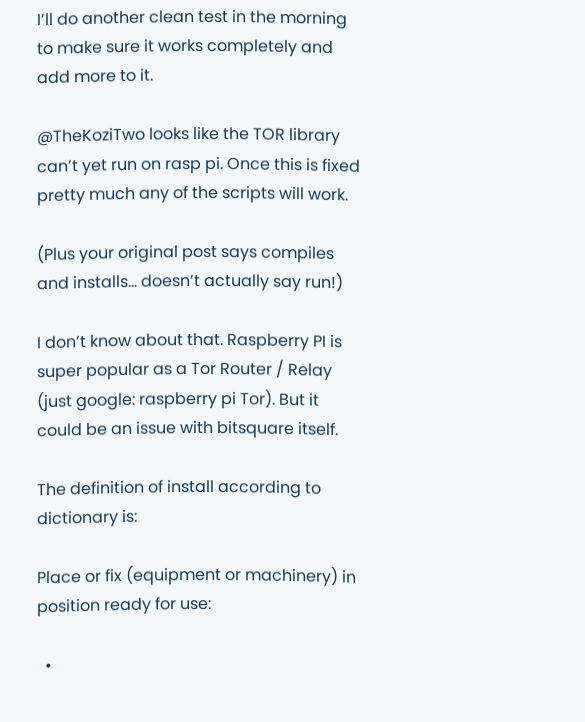I’ll do another clean test in the morning to make sure it works completely and add more to it.

@TheKoziTwo looks like the TOR library can’t yet run on rasp pi. Once this is fixed pretty much any of the scripts will work.

(Plus your original post says compiles and installs… doesn’t actually say run!)

I don’t know about that. Raspberry PI is super popular as a Tor Router / Relay (just google: raspberry pi Tor). But it could be an issue with bitsquare itself.

The definition of install according to dictionary is:

Place or fix (equipment or machinery) in position ready for use:

  •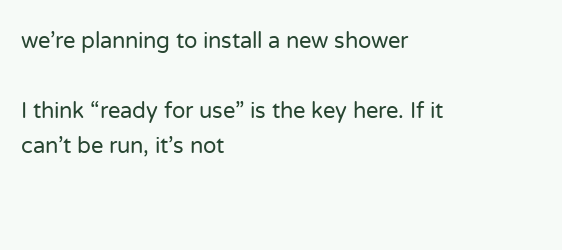we’re planning to install a new shower

I think “ready for use” is the key here. If it can’t be run, it’s not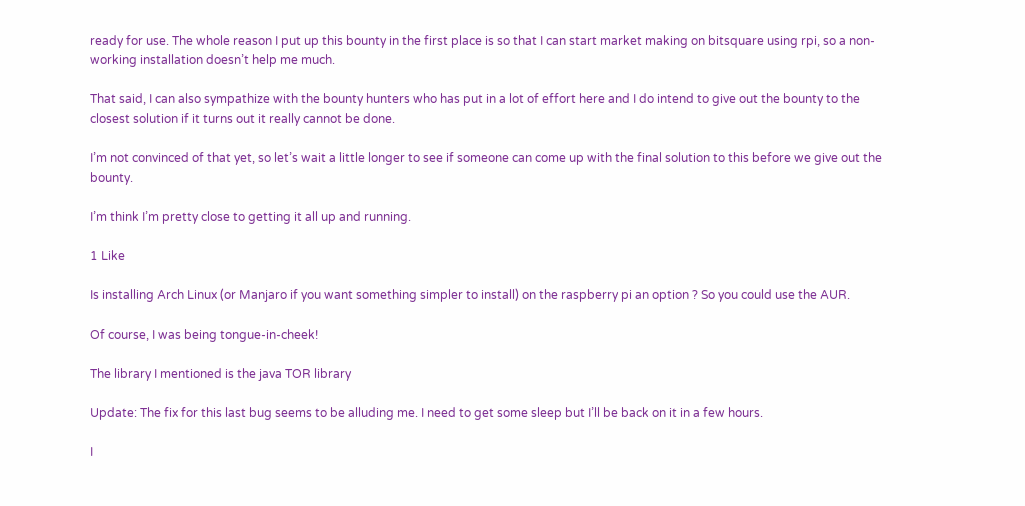ready for use. The whole reason I put up this bounty in the first place is so that I can start market making on bitsquare using rpi, so a non-working installation doesn’t help me much.

That said, I can also sympathize with the bounty hunters who has put in a lot of effort here and I do intend to give out the bounty to the closest solution if it turns out it really cannot be done.

I’m not convinced of that yet, so let’s wait a little longer to see if someone can come up with the final solution to this before we give out the bounty.

I’m think I’m pretty close to getting it all up and running.

1 Like

Is installing Arch Linux (or Manjaro if you want something simpler to install) on the raspberry pi an option ? So you could use the AUR.

Of course, I was being tongue-in-cheek!

The library I mentioned is the java TOR library

Update: The fix for this last bug seems to be alluding me. I need to get some sleep but I’ll be back on it in a few hours.

I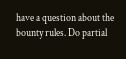have a question about the bounty rules. Do partial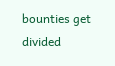bounties get divided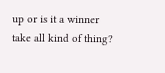up or is it a winner take all kind of thing?